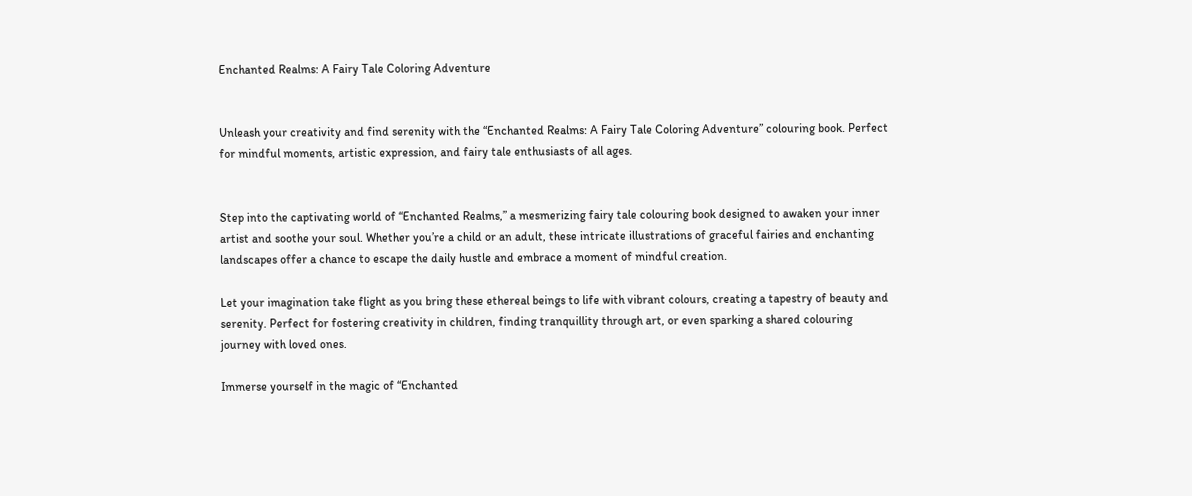Enchanted Realms: A Fairy Tale Coloring Adventure


Unleash your creativity and find serenity with the “Enchanted Realms: A Fairy Tale Coloring Adventure” colouring book. Perfect for mindful moments, artistic expression, and fairy tale enthusiasts of all ages.


Step into the captivating world of “Enchanted Realms,” a mesmerizing fairy tale colouring book designed to awaken your inner artist and soothe your soul. Whether you’re a child or an adult, these intricate illustrations of graceful fairies and enchanting landscapes offer a chance to escape the daily hustle and embrace a moment of mindful creation.

Let your imagination take flight as you bring these ethereal beings to life with vibrant colours, creating a tapestry of beauty and serenity. Perfect for fostering creativity in children, finding tranquillity through art, or even sparking a shared colouring journey with loved ones.

Immerse yourself in the magic of “Enchanted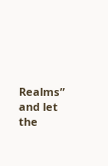Realms” and let the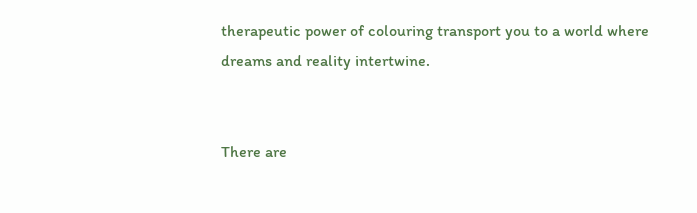therapeutic power of colouring transport you to a world where dreams and reality intertwine.


There are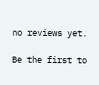no reviews yet.

Be the first to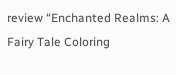review “Enchanted Realms: A Fairy Tale Coloring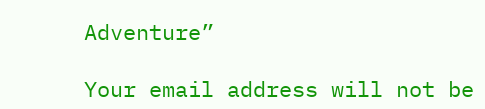Adventure”

Your email address will not be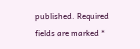published. Required fields are marked *